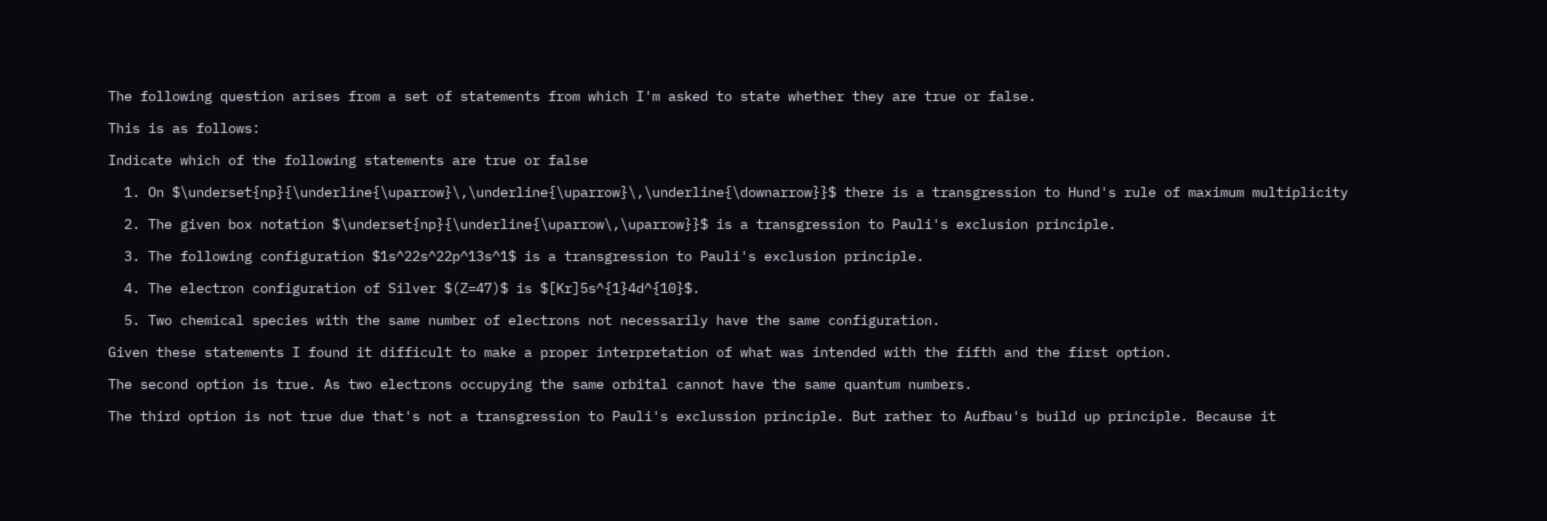The following question arises from a set of statements from which I'm asked to state whether they are true or false.

This is as follows:

Indicate which of the following statements are true or false

  1. On $\underset{np}{\underline{\uparrow}\,\underline{\uparrow}\,\underline{\downarrow}}$ there is a transgression to Hund's rule of maximum multiplicity

  2. The given box notation $\underset{np}{\underline{\uparrow\,\uparrow}}$ is a transgression to Pauli's exclusion principle.

  3. The following configuration $1s^22s^22p^13s^1$ is a transgression to Pauli's exclusion principle.

  4. The electron configuration of Silver $(Z=47)$ is $[Kr]5s^{1}4d^{10}$.

  5. Two chemical species with the same number of electrons not necessarily have the same configuration.

Given these statements I found it difficult to make a proper interpretation of what was intended with the fifth and the first option.

The second option is true. As two electrons occupying the same orbital cannot have the same quantum numbers.

The third option is not true due that's not a transgression to Pauli's exclussion principle. But rather to Aufbau's build up principle. Because it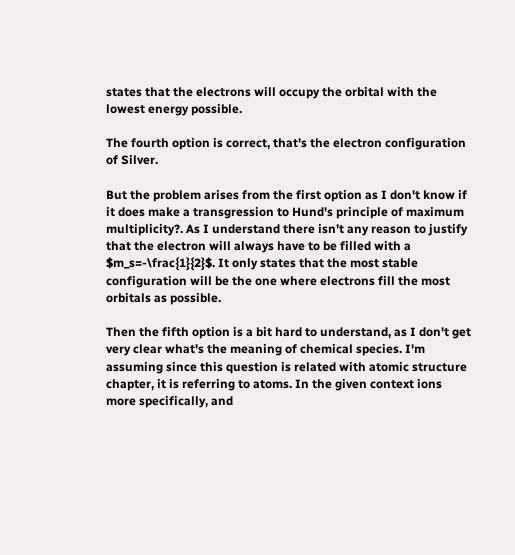states that the electrons will occupy the orbital with the lowest energy possible.

The fourth option is correct, that's the electron configuration of Silver.

But the problem arises from the first option as I don't know if it does make a transgression to Hund's principle of maximum multiplicity?. As I understand there isn't any reason to justify that the electron will always have to be filled with a $m_s=-\frac{1}{2}$. It only states that the most stable configuration will be the one where electrons fill the most orbitals as possible.

Then the fifth option is a bit hard to understand, as I don't get very clear what's the meaning of chemical species. I'm assuming since this question is related with atomic structure chapter, it is referring to atoms. In the given context ions more specifically, and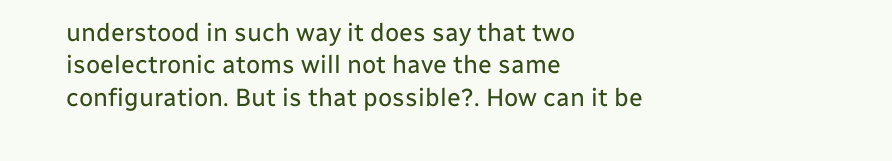understood in such way it does say that two isoelectronic atoms will not have the same configuration. But is that possible?. How can it be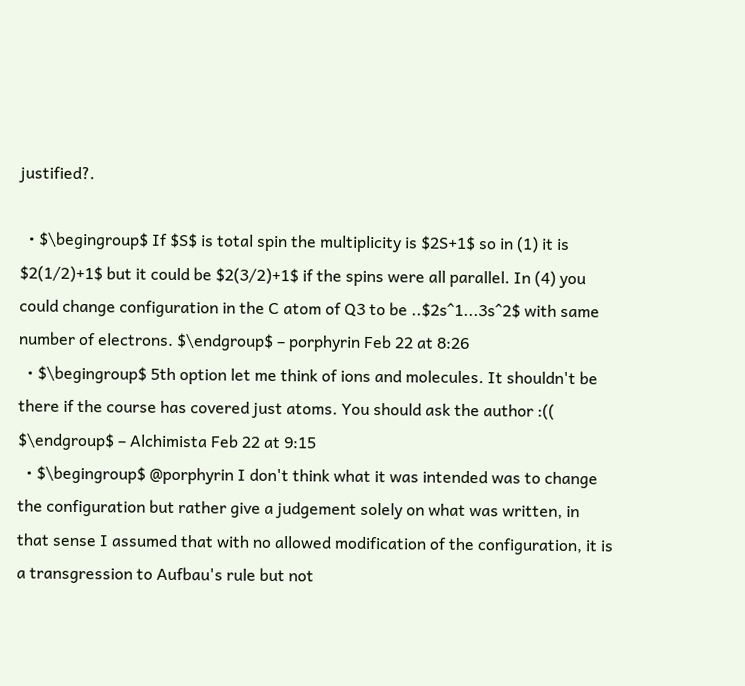justified?.

  • $\begingroup$ If $S$ is total spin the multiplicity is $2S+1$ so in (1) it is $2(1/2)+1$ but it could be $2(3/2)+1$ if the spins were all parallel. In (4) you could change configuration in the C atom of Q3 to be ..$2s^1...3s^2$ with same number of electrons. $\endgroup$ – porphyrin Feb 22 at 8:26
  • $\begingroup$ 5th option let me think of ions and molecules. It shouldn't be there if the course has covered just atoms. You should ask the author :(( $\endgroup$ – Alchimista Feb 22 at 9:15
  • $\begingroup$ @porphyrin I don't think what it was intended was to change the configuration but rather give a judgement solely on what was written, in that sense I assumed that with no allowed modification of the configuration, it is a transgression to Aufbau's rule but not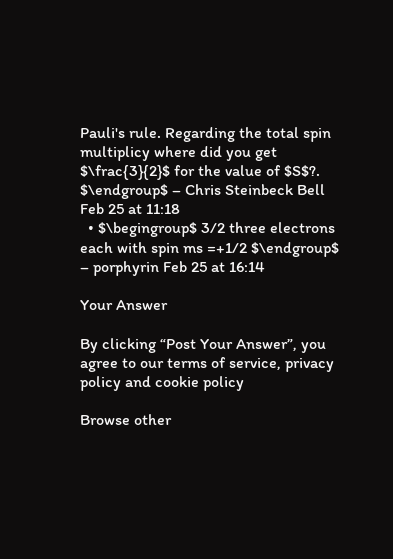Pauli's rule. Regarding the total spin multiplicy where did you get $\frac{3}{2}$ for the value of $S$?. $\endgroup$ – Chris Steinbeck Bell Feb 25 at 11:18
  • $\begingroup$ 3/2 three electrons each with spin ms =+1/2 $\endgroup$ – porphyrin Feb 25 at 16:14

Your Answer

By clicking “Post Your Answer”, you agree to our terms of service, privacy policy and cookie policy

Browse other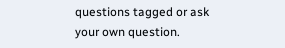questions tagged or ask your own question.